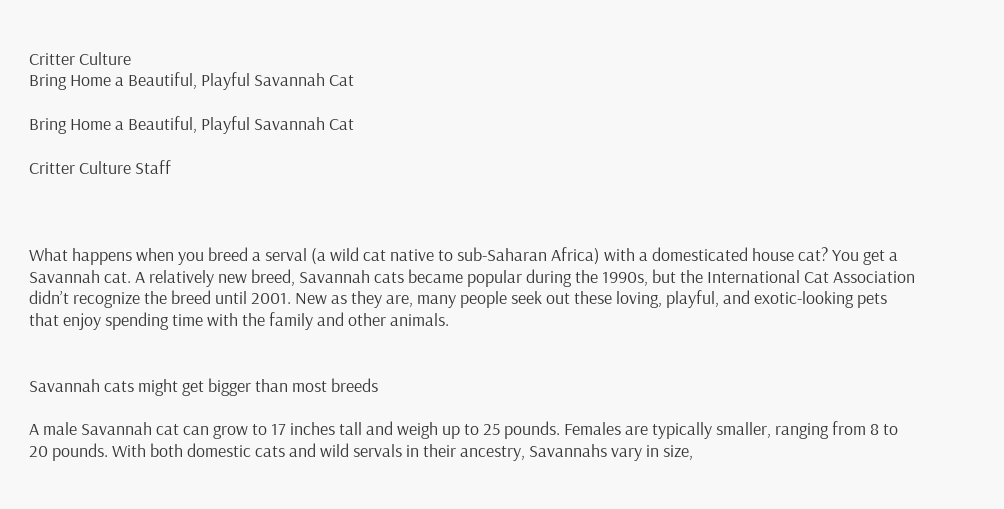Critter Culture
Bring Home a Beautiful, Playful Savannah Cat

Bring Home a Beautiful, Playful Savannah Cat

Critter Culture Staff



What happens when you breed a serval (a wild cat native to sub-Saharan Africa) with a domesticated house cat? You get a Savannah cat. A relatively new breed, Savannah cats became popular during the 1990s, but the International Cat Association didn’t recognize the breed until 2001. New as they are, many people seek out these loving, playful, and exotic-looking pets that enjoy spending time with the family and other animals.


Savannah cats might get bigger than most breeds

A male Savannah cat can grow to 17 inches tall and weigh up to 25 pounds. Females are typically smaller, ranging from 8 to 20 pounds. With both domestic cats and wild servals in their ancestry, Savannahs vary in size,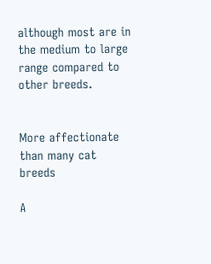although most are in the medium to large range compared to other breeds.


More affectionate than many cat breeds

A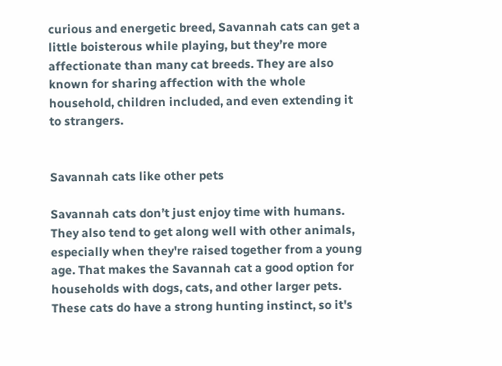curious and energetic breed, Savannah cats can get a little boisterous while playing, but they’re more affectionate than many cat breeds. They are also known for sharing affection with the whole household, children included, and even extending it to strangers.


Savannah cats like other pets

Savannah cats don’t just enjoy time with humans. They also tend to get along well with other animals, especially when they're raised together from a young age. That makes the Savannah cat a good option for households with dogs, cats, and other larger pets. These cats do have a strong hunting instinct, so it's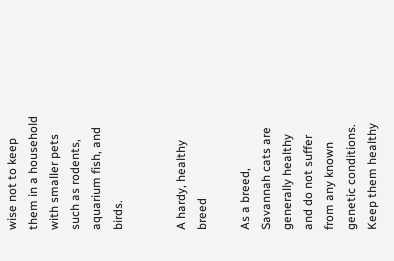wise not to keep them in a household with smaller pets such as rodents, aquarium fish, and birds.


A hardy, healthy breed

As a breed, Savannah cats are generally healthy and do not suffer from any known genetic conditions. Keep them healthy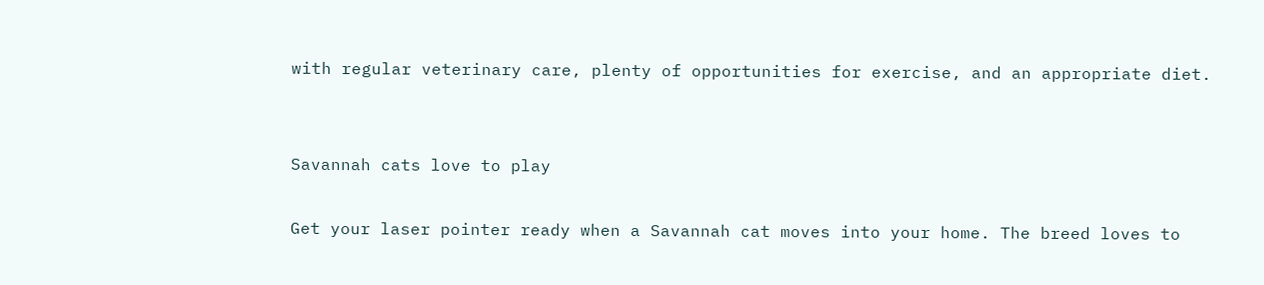with regular veterinary care, plenty of opportunities for exercise, and an appropriate diet.


Savannah cats love to play

Get your laser pointer ready when a Savannah cat moves into your home. The breed loves to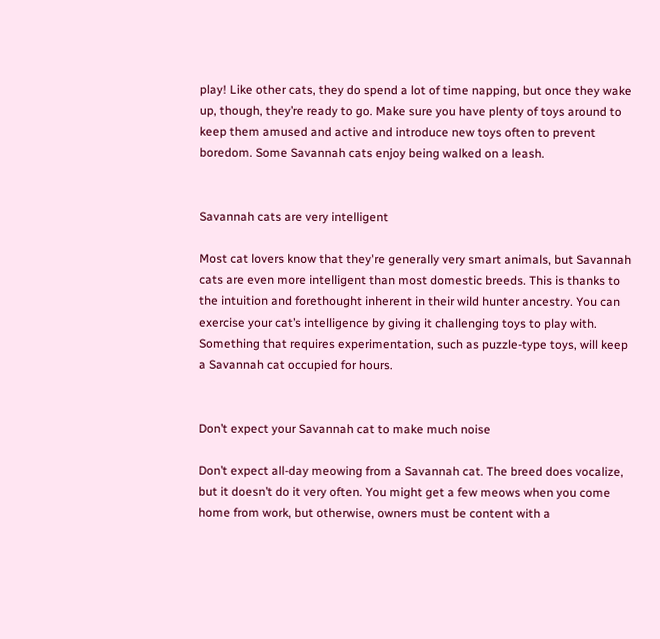play! Like other cats, they do spend a lot of time napping, but once they wake up, though, they’re ready to go. Make sure you have plenty of toys around to keep them amused and active and introduce new toys often to prevent boredom. Some Savannah cats enjoy being walked on a leash.


Savannah cats are very intelligent

Most cat lovers know that they're generally very smart animals, but Savannah cats are even more intelligent than most domestic breeds. This is thanks to the intuition and forethought inherent in their wild hunter ancestry. You can exercise your cat’s intelligence by giving it challenging toys to play with. Something that requires experimentation, such as puzzle-type toys, will keep a Savannah cat occupied for hours.


Don’t expect your Savannah cat to make much noise

Don’t expect all-day meowing from a Savannah cat. The breed does vocalize, but it doesn’t do it very often. You might get a few meows when you come home from work, but otherwise, owners must be content with a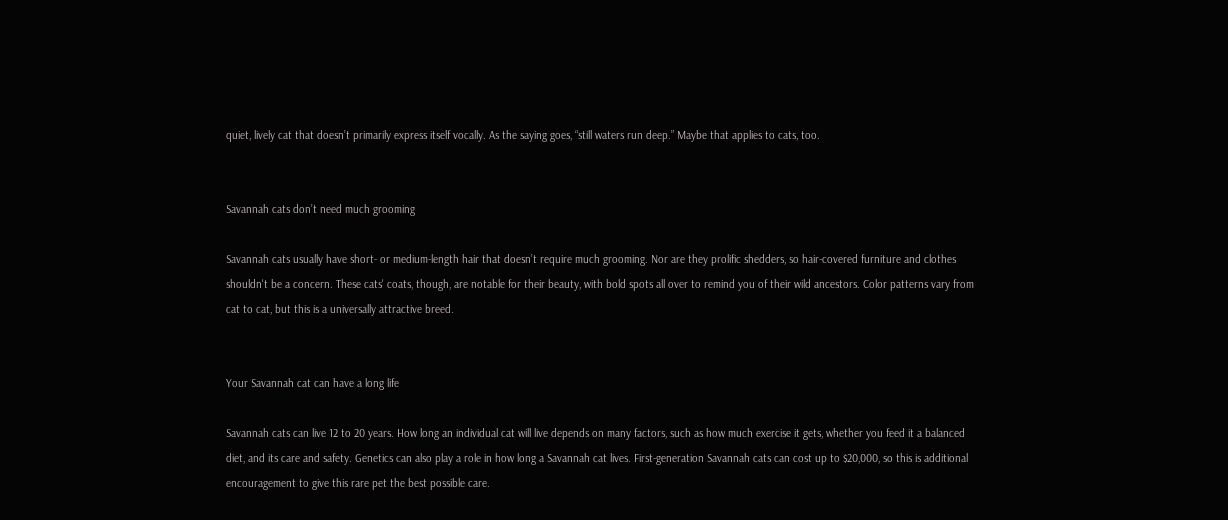quiet, lively cat that doesn’t primarily express itself vocally. As the saying goes, “still waters run deep.” Maybe that applies to cats, too.


Savannah cats don’t need much grooming

Savannah cats usually have short- or medium-length hair that doesn’t require much grooming. Nor are they prolific shedders, so hair-covered furniture and clothes shouldn't be a concern. These cats' coats, though, are notable for their beauty, with bold spots all over to remind you of their wild ancestors. Color patterns vary from cat to cat, but this is a universally attractive breed.


Your Savannah cat can have a long life

Savannah cats can live 12 to 20 years. How long an individual cat will live depends on many factors, such as how much exercise it gets, whether you feed it a balanced diet, and its care and safety. Genetics can also play a role in how long a Savannah cat lives. First-generation Savannah cats can cost up to $20,000, so this is additional encouragement to give this rare pet the best possible care.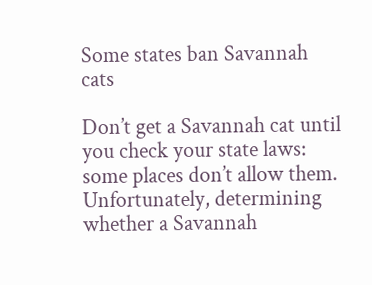Some states ban Savannah cats

Don’t get a Savannah cat until you check your state laws: some places don’t allow them. Unfortunately, determining whether a Savannah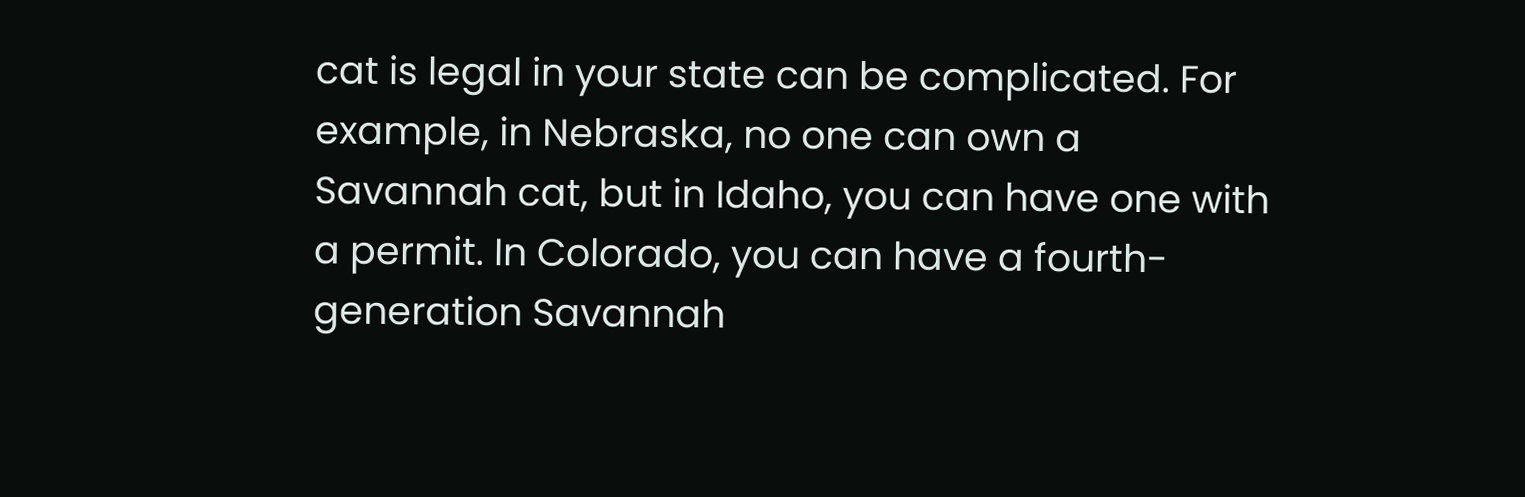cat is legal in your state can be complicated. For example, in Nebraska, no one can own a Savannah cat, but in Idaho, you can have one with a permit. In Colorado, you can have a fourth-generation Savannah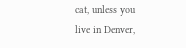cat, unless you live in Denver,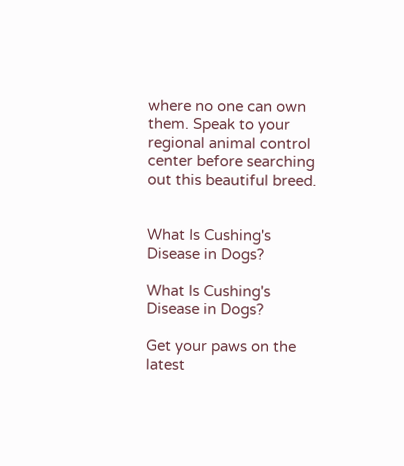where no one can own them. Speak to your regional animal control center before searching out this beautiful breed.


What Is Cushing's Disease in Dogs?

What Is Cushing's Disease in Dogs?

Get your paws on the latest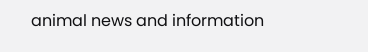animal news and information